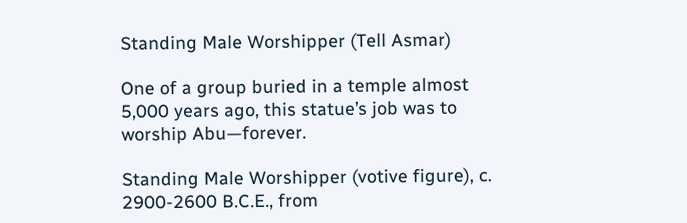Standing Male Worshipper (Tell Asmar)

One of a group buried in a temple almost 5,000 years ago, this statue’s job was to worship Abu—forever.

Standing Male Worshipper (votive figure), c. 2900-2600 B.C.E., from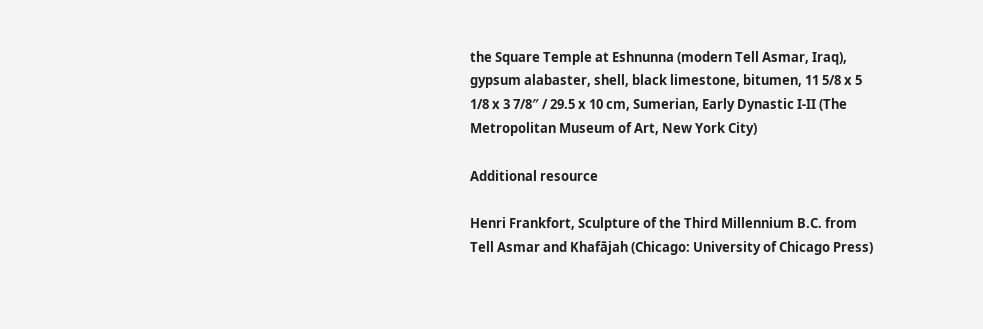the Square Temple at Eshnunna (modern Tell Asmar, Iraq), gypsum alabaster, shell, black limestone, bitumen, 11 5/8 x 5 1/8 x 3 7/8″ / 29.5 x 10 cm, Sumerian, Early Dynastic I-II (The Metropolitan Museum of Art, New York City)

Additional resource

Henri Frankfort, Sculpture of the Third Millennium B.C. from Tell Asmar and Khafājah (Chicago: University of Chicago Press)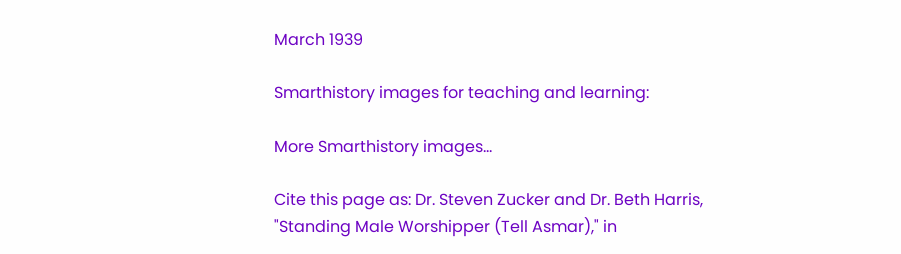March 1939

Smarthistory images for teaching and learning:

More Smarthistory images…

Cite this page as: Dr. Steven Zucker and Dr. Beth Harris, "Standing Male Worshipper (Tell Asmar)," in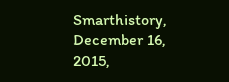Smarthistory, December 16, 2015,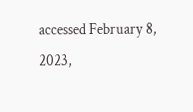accessed February 8, 2023,